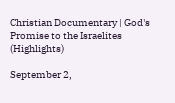Christian Documentary | God's Promise to the Israelites (Highlights)

September 2,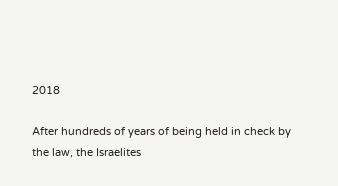2018

After hundreds of years of being held in check by the law, the Israelites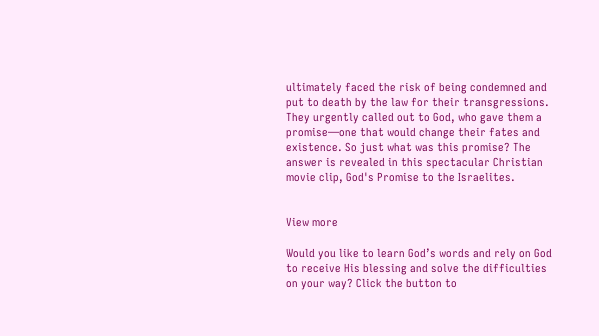ultimately faced the risk of being condemned and put to death by the law for their transgressions. They urgently called out to God, who gave them a promise—one that would change their fates and existence. So just what was this promise? The answer is revealed in this spectacular Christian movie clip, God's Promise to the Israelites.


View more

Would you like to learn God’s words and rely on God to receive His blessing and solve the difficulties on your way? Click the button to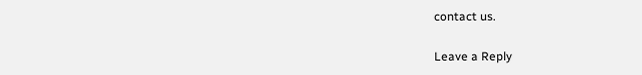contact us.

Leave a Reply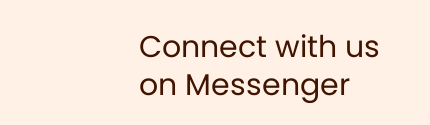Connect with us on Messenger